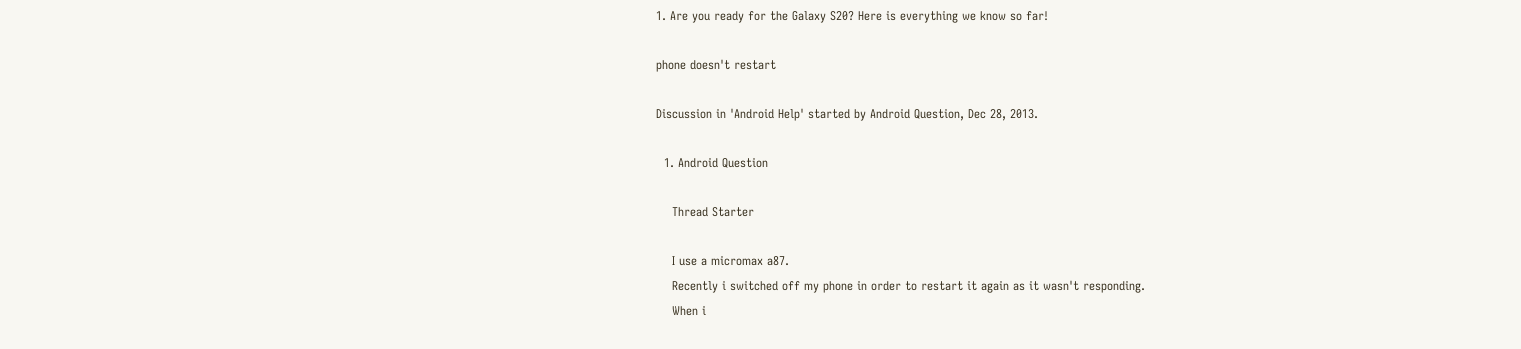1. Are you ready for the Galaxy S20? Here is everything we know so far!

phone doesn't restart

Discussion in 'Android Help' started by Android Question, Dec 28, 2013.

  1. Android Question

    Thread Starter

    I use a micromax a87.
    Recently i switched off my phone in order to restart it again as it wasn't responding.
    When i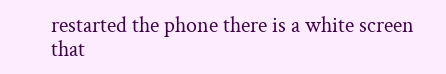restarted the phone there is a white screen that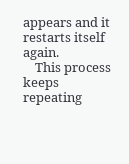appears and it restarts itself again.
    This process keeps repeating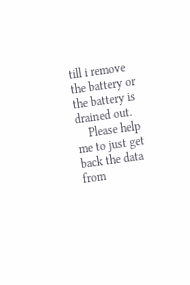till i remove the battery or the battery is drained out.
    Please help me to just get back the data from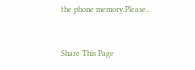the phone memory.Please..


Share This Page